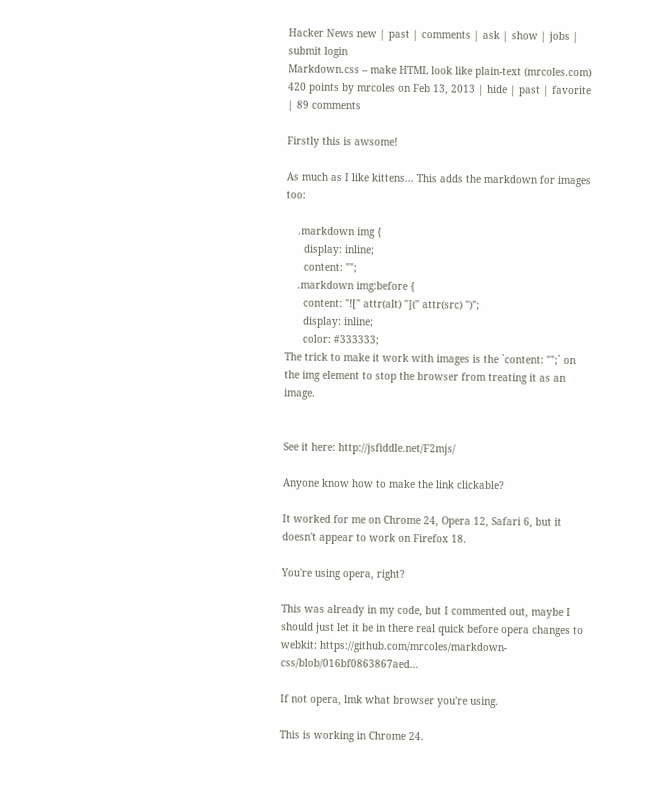Hacker News new | past | comments | ask | show | jobs | submit login
Markdown.css – make HTML look like plain-text (mrcoles.com)
420 points by mrcoles on Feb 13, 2013 | hide | past | favorite | 89 comments

Firstly this is awsome!

As much as I like kittens... This adds the markdown for images too:

    .markdown img {
      display: inline;
      content: "";
    .markdown img:before {
      content: "![" attr(alt) "](" attr(src) ")";
      display: inline;
      color: #333333;
The trick to make it work with images is the `content: "";` on the img element to stop the browser from treating it as an image.


See it here: http://jsfiddle.net/F2mjs/

Anyone know how to make the link clickable?

It worked for me on Chrome 24, Opera 12, Safari 6, but it doesn't appear to work on Firefox 18.

You're using opera, right?

This was already in my code, but I commented out, maybe I should just let it be in there real quick before opera changes to webkit: https://github.com/mrcoles/markdown-css/blob/016bf0863867aed...

If not opera, lmk what browser you're using.

This is working in Chrome 24.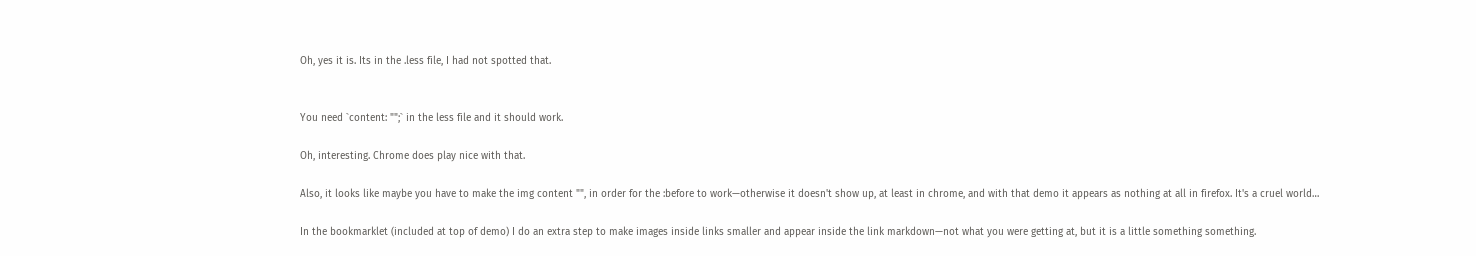Oh, yes it is. Its in the .less file, I had not spotted that.


You need `content: "";` in the less file and it should work.

Oh, interesting. Chrome does play nice with that.

Also, it looks like maybe you have to make the img content "", in order for the :before to work—otherwise it doesn't show up, at least in chrome, and with that demo it appears as nothing at all in firefox. It's a cruel world…

In the bookmarklet (included at top of demo) I do an extra step to make images inside links smaller and appear inside the link markdown—not what you were getting at, but it is a little something something.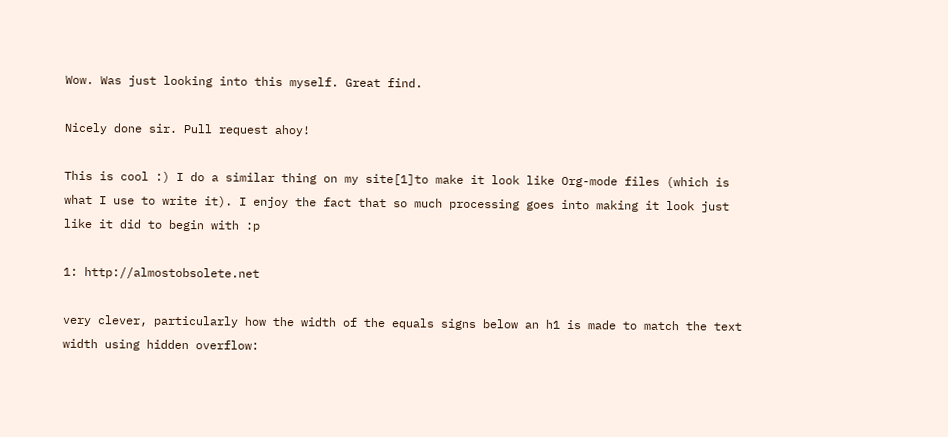Wow. Was just looking into this myself. Great find.

Nicely done sir. Pull request ahoy!

This is cool :) I do a similar thing on my site[1]to make it look like Org-mode files (which is what I use to write it). I enjoy the fact that so much processing goes into making it look just like it did to begin with :p

1: http://almostobsolete.net

very clever, particularly how the width of the equals signs below an h1 is made to match the text width using hidden overflow: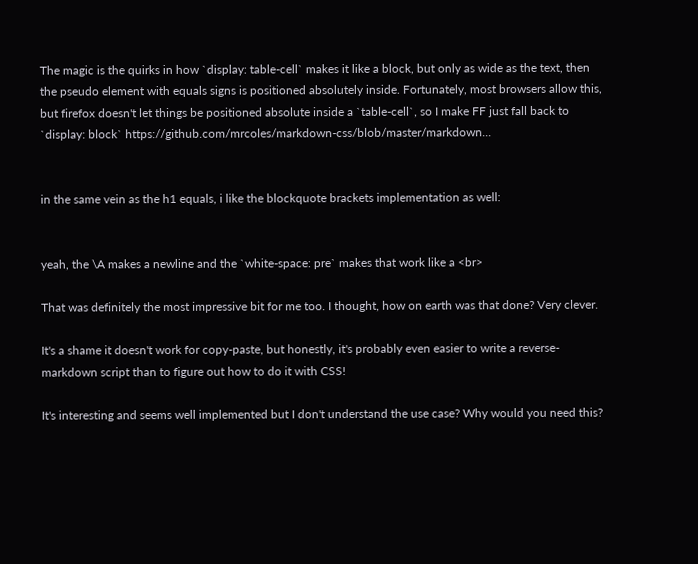The magic is the quirks in how `display: table-cell` makes it like a block, but only as wide as the text, then the pseudo element with equals signs is positioned absolutely inside. Fortunately, most browsers allow this, but firefox doesn't let things be positioned absolute inside a `table-cell`, so I make FF just fall back to `display: block` https://github.com/mrcoles/markdown-css/blob/master/markdown...


in the same vein as the h1 equals, i like the blockquote brackets implementation as well:


yeah, the \A makes a newline and the `white-space: pre` makes that work like a <br>

That was definitely the most impressive bit for me too. I thought, how on earth was that done? Very clever.

It's a shame it doesn't work for copy-paste, but honestly, it's probably even easier to write a reverse-markdown script than to figure out how to do it with CSS!

It's interesting and seems well implemented but I don't understand the use case? Why would you need this?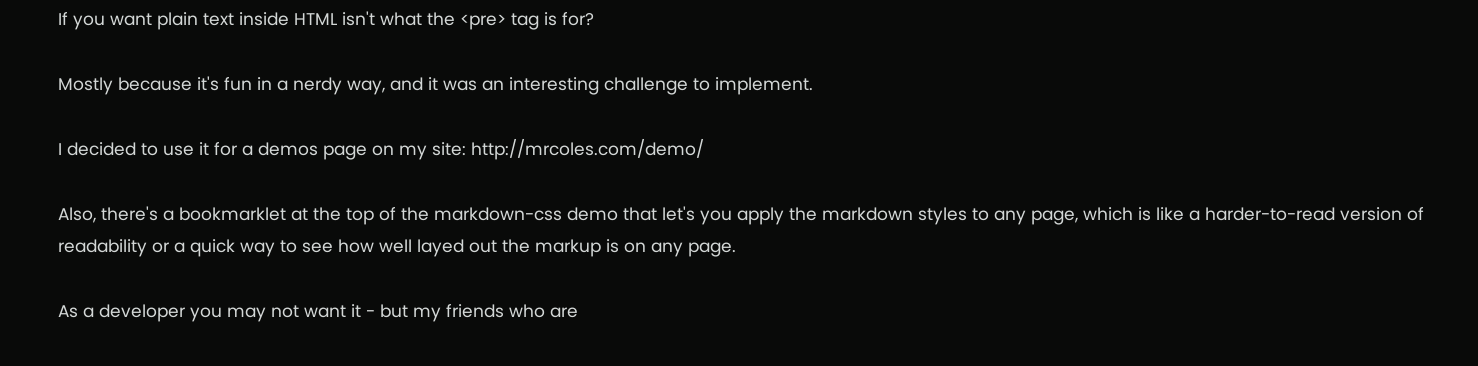If you want plain text inside HTML isn't what the <pre> tag is for?

Mostly because it's fun in a nerdy way, and it was an interesting challenge to implement.

I decided to use it for a demos page on my site: http://mrcoles.com/demo/

Also, there's a bookmarklet at the top of the markdown-css demo that let's you apply the markdown styles to any page, which is like a harder-to-read version of readability or a quick way to see how well layed out the markup is on any page.

As a developer you may not want it - but my friends who are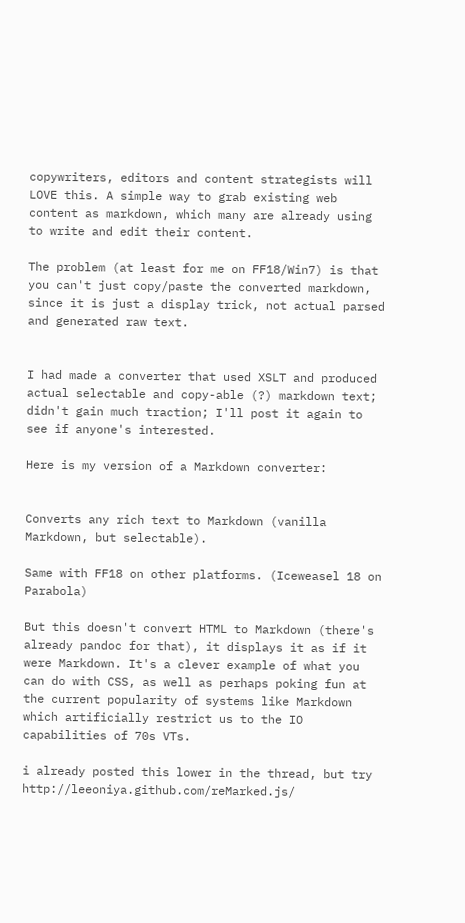copywriters, editors and content strategists will LOVE this. A simple way to grab existing web content as markdown, which many are already using to write and edit their content.

The problem (at least for me on FF18/Win7) is that you can't just copy/paste the converted markdown, since it is just a display trick, not actual parsed and generated raw text.


I had made a converter that used XSLT and produced actual selectable and copy-able (?) markdown text; didn't gain much traction; I'll post it again to see if anyone's interested.

Here is my version of a Markdown converter:


Converts any rich text to Markdown (vanilla Markdown, but selectable).

Same with FF18 on other platforms. (Iceweasel 18 on Parabola)

But this doesn't convert HTML to Markdown (there's already pandoc for that), it displays it as if it were Markdown. It's a clever example of what you can do with CSS, as well as perhaps poking fun at the current popularity of systems like Markdown which artificially restrict us to the IO capabilities of 70s VTs.

i already posted this lower in the thread, but try http://leeoniya.github.com/reMarked.js/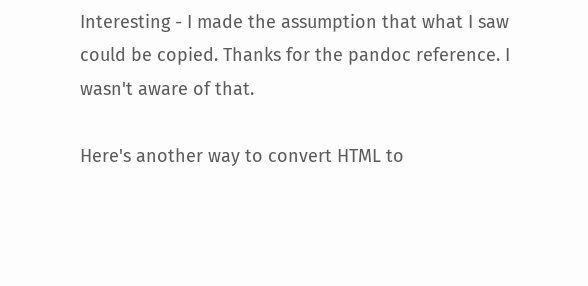Interesting - I made the assumption that what I saw could be copied. Thanks for the pandoc reference. I wasn't aware of that.

Here's another way to convert HTML to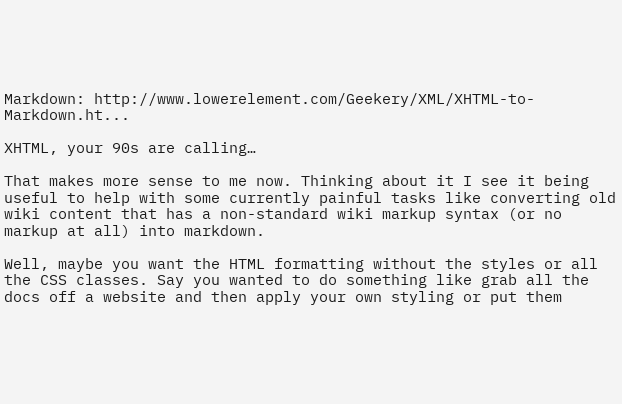Markdown: http://www.lowerelement.com/Geekery/XML/XHTML-to-Markdown.ht...

XHTML, your 90s are calling…

That makes more sense to me now. Thinking about it I see it being useful to help with some currently painful tasks like converting old wiki content that has a non-standard wiki markup syntax (or no markup at all) into markdown.

Well, maybe you want the HTML formatting without the styles or all the CSS classes. Say you wanted to do something like grab all the docs off a website and then apply your own styling or put them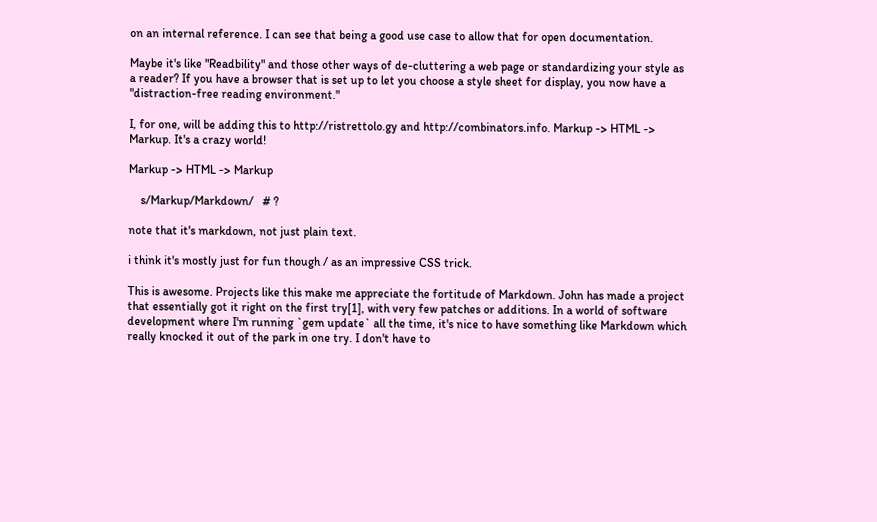on an internal reference. I can see that being a good use case to allow that for open documentation.

Maybe it's like "Readbility" and those other ways of de-cluttering a web page or standardizing your style as a reader? If you have a browser that is set up to let you choose a style sheet for display, you now have a "distraction-free reading environment."

I, for one, will be adding this to http://ristrettolo.gy and http://combinators.info. Markup -> HTML -> Markup. It's a crazy world!

Markup -> HTML -> Markup

    s/Markup/Markdown/   # ?

note that it's markdown, not just plain text.

i think it's mostly just for fun though / as an impressive CSS trick.

This is awesome. Projects like this make me appreciate the fortitude of Markdown. John has made a project that essentially got it right on the first try[1], with very few patches or additions. In a world of software development where I'm running `gem update` all the time, it's nice to have something like Markdown which really knocked it out of the park in one try. I don't have to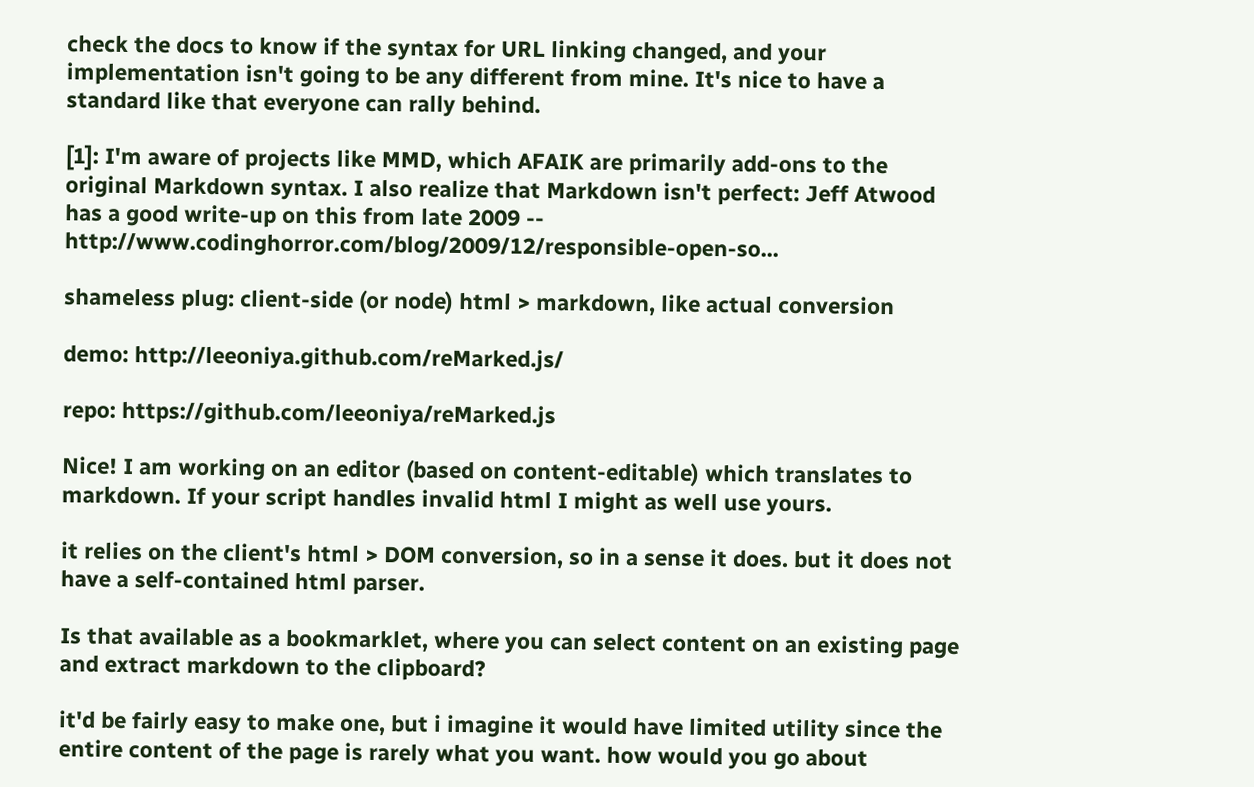check the docs to know if the syntax for URL linking changed, and your implementation isn't going to be any different from mine. It's nice to have a standard like that everyone can rally behind.

[1]: I'm aware of projects like MMD, which AFAIK are primarily add-ons to the original Markdown syntax. I also realize that Markdown isn't perfect: Jeff Atwood has a good write-up on this from late 2009 -- http://www.codinghorror.com/blog/2009/12/responsible-open-so...

shameless plug: client-side (or node) html > markdown, like actual conversion

demo: http://leeoniya.github.com/reMarked.js/

repo: https://github.com/leeoniya/reMarked.js

Nice! I am working on an editor (based on content-editable) which translates to markdown. If your script handles invalid html I might as well use yours.

it relies on the client's html > DOM conversion, so in a sense it does. but it does not have a self-contained html parser.

Is that available as a bookmarklet, where you can select content on an existing page and extract markdown to the clipboard?

it'd be fairly easy to make one, but i imagine it would have limited utility since the entire content of the page is rarely what you want. how would you go about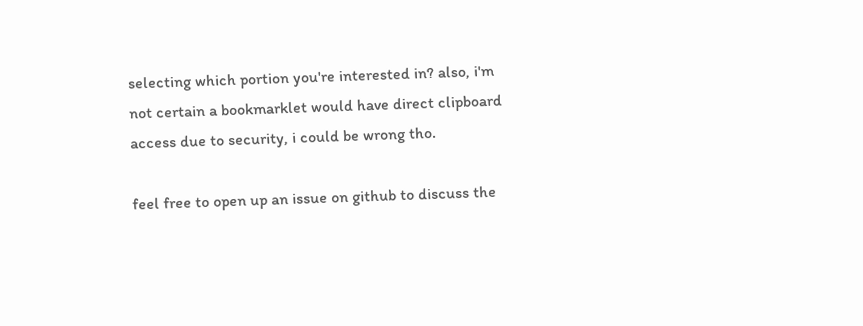selecting which portion you're interested in? also, i'm not certain a bookmarklet would have direct clipboard access due to security, i could be wrong tho.

feel free to open up an issue on github to discuss the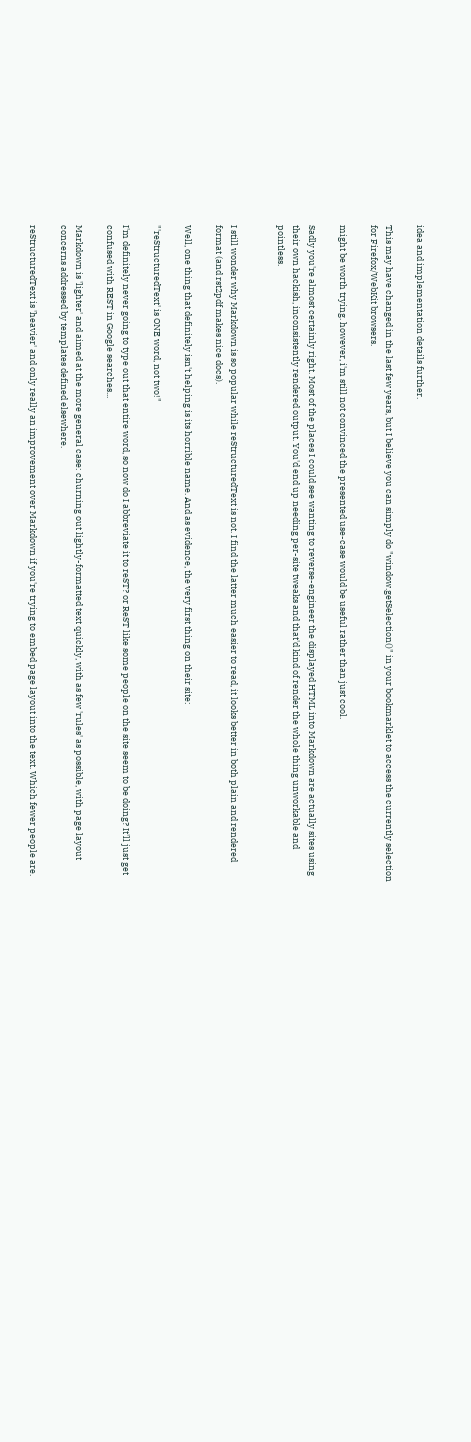idea and implementation details further.

This may have changed in the last few years, but I believe you can simply do "window.getSelection()" in your bookmarklet to access the currently selection for Firefox/WebKit browsers.

might be worth trying. however, i'm still not convinced the presented use-case would be useful rather than just cool.

Sadly you're almost certainly right. Most of the places I could see wanting to reverse-engineer the displayed HTML into Markdown are actually sites using their own hackish, inconsistently rendered output. You'd end up needing per-site tweaks and that'd kind of render the whole thing unworkable and pointless.


I still wonder why Markdown is so popular while reStructuredText is not. I find the latter much easier to read, it looks better in both plain and rendered format (and rst2pdf makes nice docs).

Well, one thing that definitely isn't helping is its horrible name. And as evidence, the very first thing on their site:

"'reStructuredText' is ONE word, not two!"

I'm definitely never going to type out that entire word, so now do I abbreviate it to reST? or ReST like some people on the site seem to be doing? It'll just get confused with REST in Google searches...

Markdown is 'lighter' and aimed at the more general case: churning out lightly-formatted text quickly, with as few 'rules' as possible, with page layout concerns addressed by templates defined elsewhere.

reStructuredText is 'heavier' and only really an improvement over Markdown if you're trying to embed page layout into the text. Which fewer people are.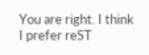You are right. I think I prefer reST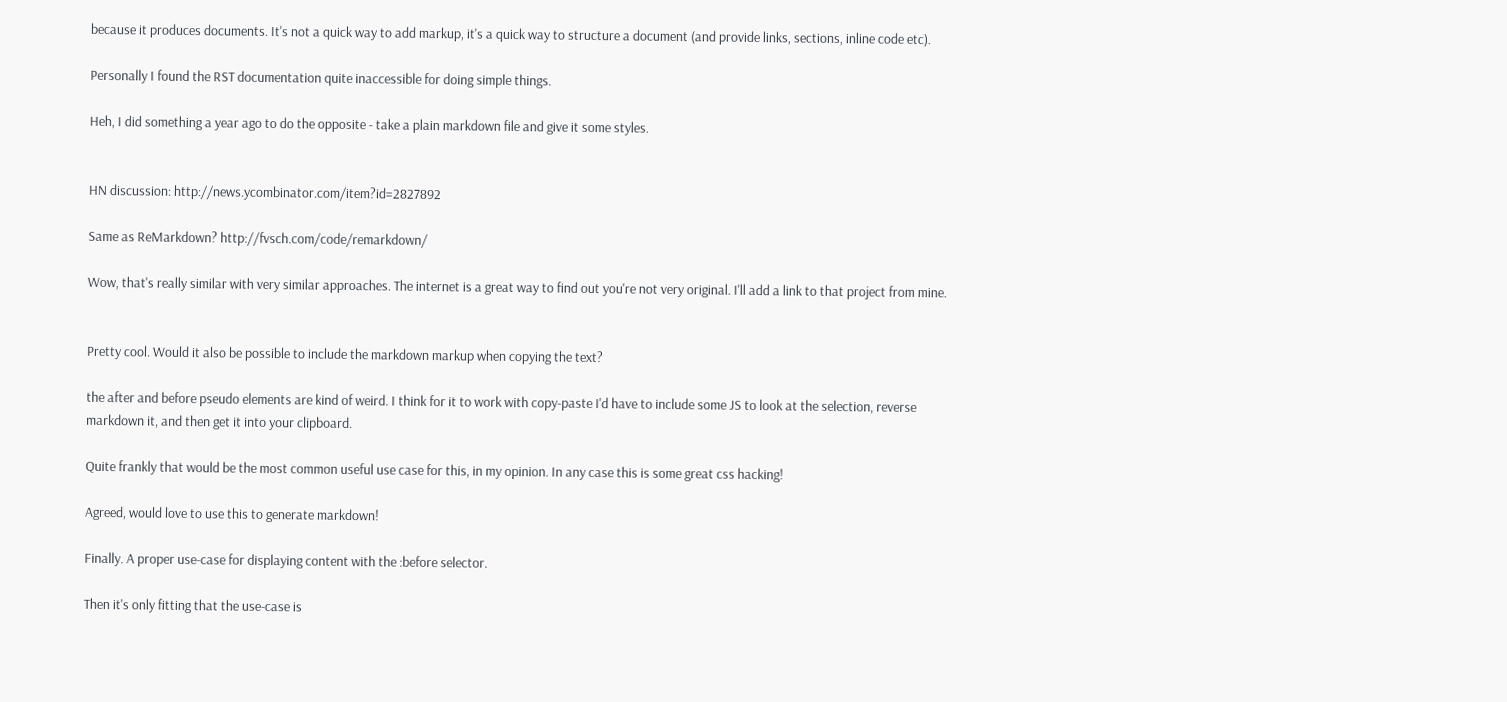because it produces documents. It's not a quick way to add markup, it's a quick way to structure a document (and provide links, sections, inline code etc).

Personally I found the RST documentation quite inaccessible for doing simple things.

Heh, I did something a year ago to do the opposite - take a plain markdown file and give it some styles.


HN discussion: http://news.ycombinator.com/item?id=2827892

Same as ReMarkdown? http://fvsch.com/code/remarkdown/

Wow, that's really similar with very similar approaches. The internet is a great way to find out you're not very original. I'll add a link to that project from mine.


Pretty cool. Would it also be possible to include the markdown markup when copying the text?

the after and before pseudo elements are kind of weird. I think for it to work with copy-paste I'd have to include some JS to look at the selection, reverse markdown it, and then get it into your clipboard.

Quite frankly that would be the most common useful use case for this, in my opinion. In any case this is some great css hacking!

Agreed, would love to use this to generate markdown!

Finally. A proper use-case for displaying content with the :before selector.

Then it's only fitting that the use-case is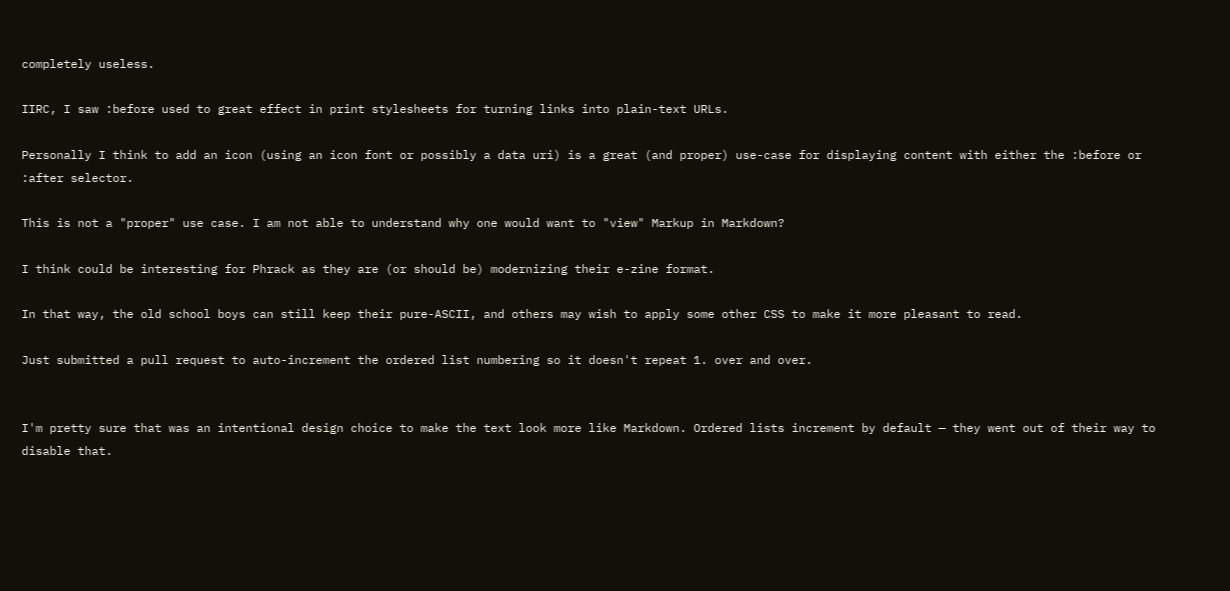completely useless.

IIRC, I saw :before used to great effect in print stylesheets for turning links into plain-text URLs.

Personally I think to add an icon (using an icon font or possibly a data uri) is a great (and proper) use-case for displaying content with either the :before or :after selector.

This is not a "proper" use case. I am not able to understand why one would want to "view" Markup in Markdown?

I think could be interesting for Phrack as they are (or should be) modernizing their e-zine format.

In that way, the old school boys can still keep their pure-ASCII, and others may wish to apply some other CSS to make it more pleasant to read.

Just submitted a pull request to auto-increment the ordered list numbering so it doesn't repeat 1. over and over.


I'm pretty sure that was an intentional design choice to make the text look more like Markdown. Ordered lists increment by default — they went out of their way to disable that.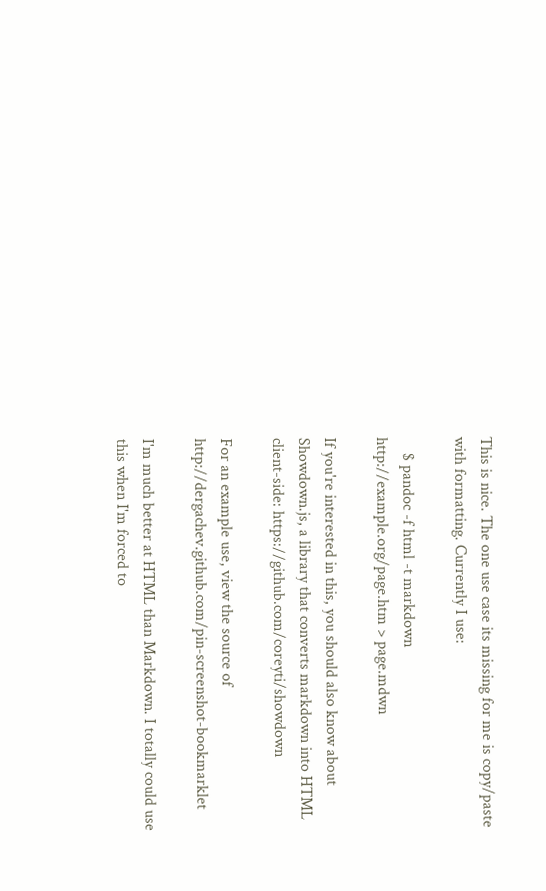This is nice. The one use case its missing for me is copy/paste with formatting. Currently I use:

    $ pandoc -f html -t markdown http://example.org/page.htm > page.mdwn

If you're interested in this, you should also know about Showdown.js, a library that converts markdown into HTML client-side: https://github.com/coreyti/showdown

For an example use, view the source of http://dergachev.github.com/pin-screenshot-bookmarklet

I'm much better at HTML than Markdown. I totally could use this when I'm forced to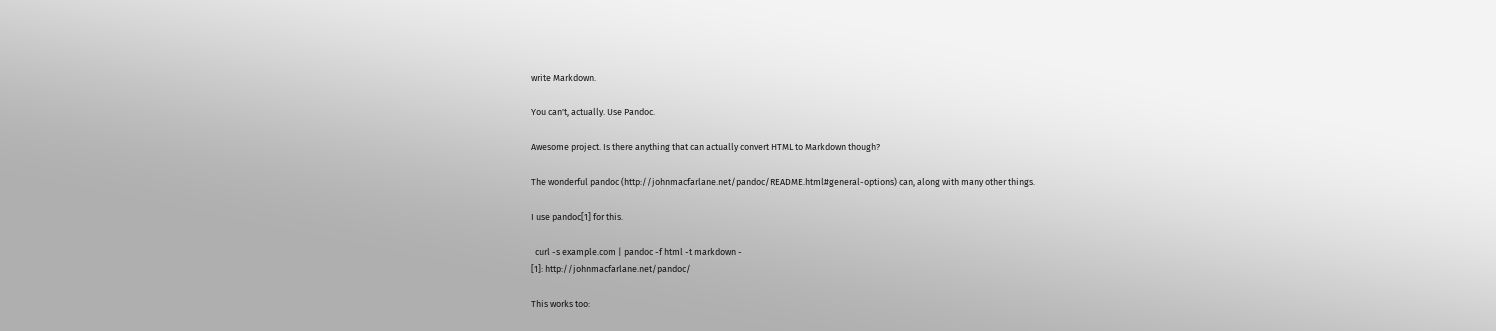write Markdown.

You can't, actually. Use Pandoc.

Awesome project. Is there anything that can actually convert HTML to Markdown though?

The wonderful pandoc (http://johnmacfarlane.net/pandoc/README.html#general-options) can, along with many other things.

I use pandoc[1] for this.

  curl -s example.com | pandoc -f html -t markdown -
[1]: http://johnmacfarlane.net/pandoc/

This works too: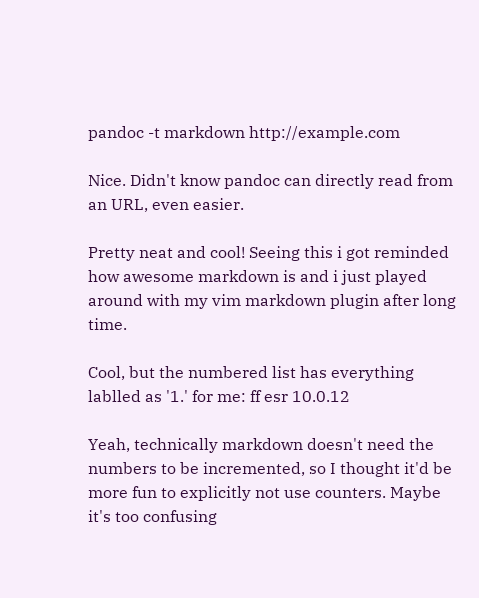pandoc -t markdown http://example.com

Nice. Didn't know pandoc can directly read from an URL, even easier.

Pretty neat and cool! Seeing this i got reminded how awesome markdown is and i just played around with my vim markdown plugin after long time.

Cool, but the numbered list has everything lablled as '1.' for me: ff esr 10.0.12

Yeah, technically markdown doesn't need the numbers to be incremented, so I thought it'd be more fun to explicitly not use counters. Maybe it's too confusing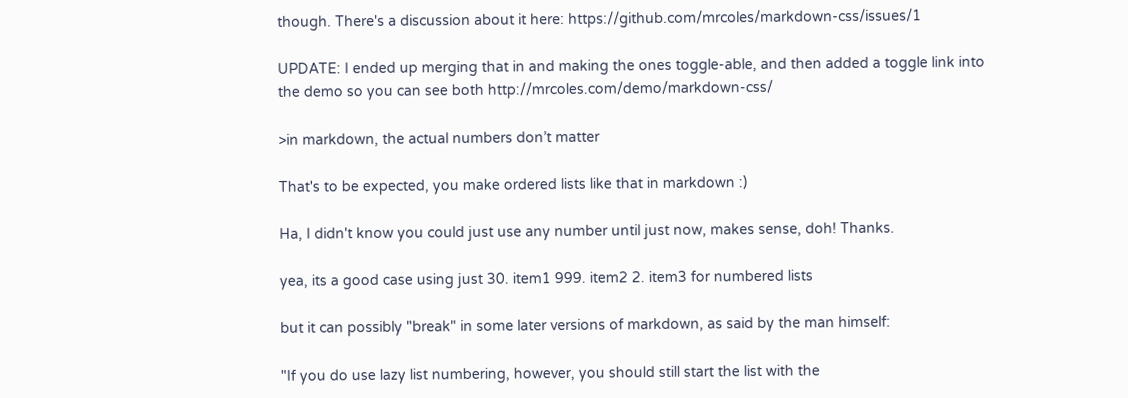though. There's a discussion about it here: https://github.com/mrcoles/markdown-css/issues/1

UPDATE: I ended up merging that in and making the ones toggle-able, and then added a toggle link into the demo so you can see both http://mrcoles.com/demo/markdown-css/

>in markdown, the actual numbers don’t matter

That's to be expected, you make ordered lists like that in markdown :)

Ha, I didn't know you could just use any number until just now, makes sense, doh! Thanks.

yea, its a good case using just 30. item1 999. item2 2. item3 for numbered lists

but it can possibly "break" in some later versions of markdown, as said by the man himself:

"If you do use lazy list numbering, however, you should still start the list with the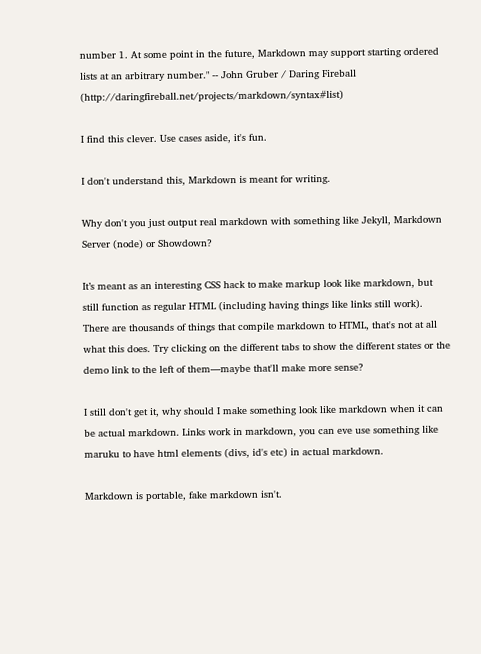number 1. At some point in the future, Markdown may support starting ordered lists at an arbitrary number." -- John Gruber / Daring Fireball (http://daringfireball.net/projects/markdown/syntax#list)

I find this clever. Use cases aside, it's fun.

I don't understand this, Markdown is meant for writing.

Why don't you just output real markdown with something like Jekyll, Markdown Server (node) or Showdown?

It’s meant as an interesting CSS hack to make markup look like markdown, but still function as regular HTML (including having things like links still work). There are thousands of things that compile markdown to HTML, that's not at all what this does. Try clicking on the different tabs to show the different states or the demo link to the left of them—maybe that'll make more sense?

I still don't get it, why should I make something look like markdown when it can be actual markdown. Links work in markdown, you can eve use something like maruku to have html elements (divs, id's etc) in actual markdown.

Markdown is portable, fake markdown isn't.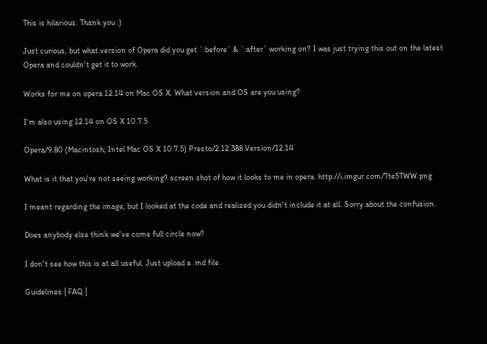This is hilarious. Thank you :)

Just curious, but what version of Opera did you get `:before` & `:after` working on? I was just trying this out on the latest Opera and couldn't get it to work.

Works for me on opera 12.14 on Mac OS X. What version and OS are you using?

I'm also using 12.14 on OS X 10.7.5

Opera/9.80 (Macintosh; Intel Mac OS X 10.7.5) Presto/2.12.388 Version/12.14

What is it that you're not seeing working? screen shot of how it looks to me in opera: http://i.imgur.com/7te5TWW.png

I meant regarding the image, but I looked at the code and realized you didn't include it at all. Sorry about the confusion.

Does anybody else think we've come full circle now?

I don't see how this is at all useful. Just upload a .md file.

Guidelines | FAQ |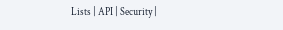Lists | API | Security |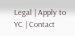Legal | Apply to YC | Contact